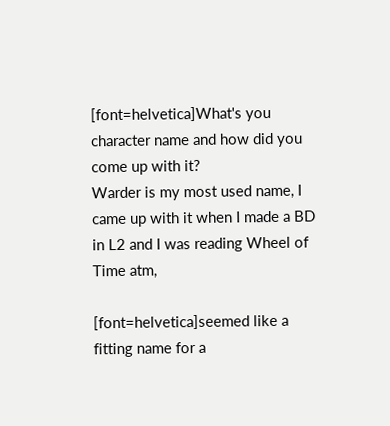[font=helvetica]What's you character name and how did you come up with it?
Warder is my most used name, I came up with it when I made a BD in L2 and I was reading Wheel of Time atm,

[font=helvetica]seemed like a fitting name for a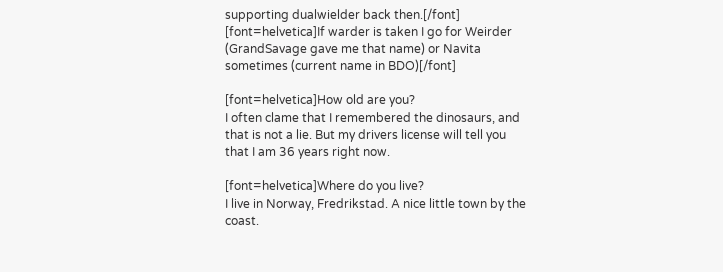supporting dualwielder back then.[/font]
[font=helvetica]If warder is taken I go for Weirder (GrandSavage gave me that name) or Navita sometimes (current name in BDO)[/font]

[font=helvetica]How old are you?
I often clame that I remembered the dinosaurs, and that is not a lie. But my drivers license will tell you that I am 36 years right now.

[font=helvetica]Where do you live?
I live in Norway, Fredrikstad. A nice little town by the coast.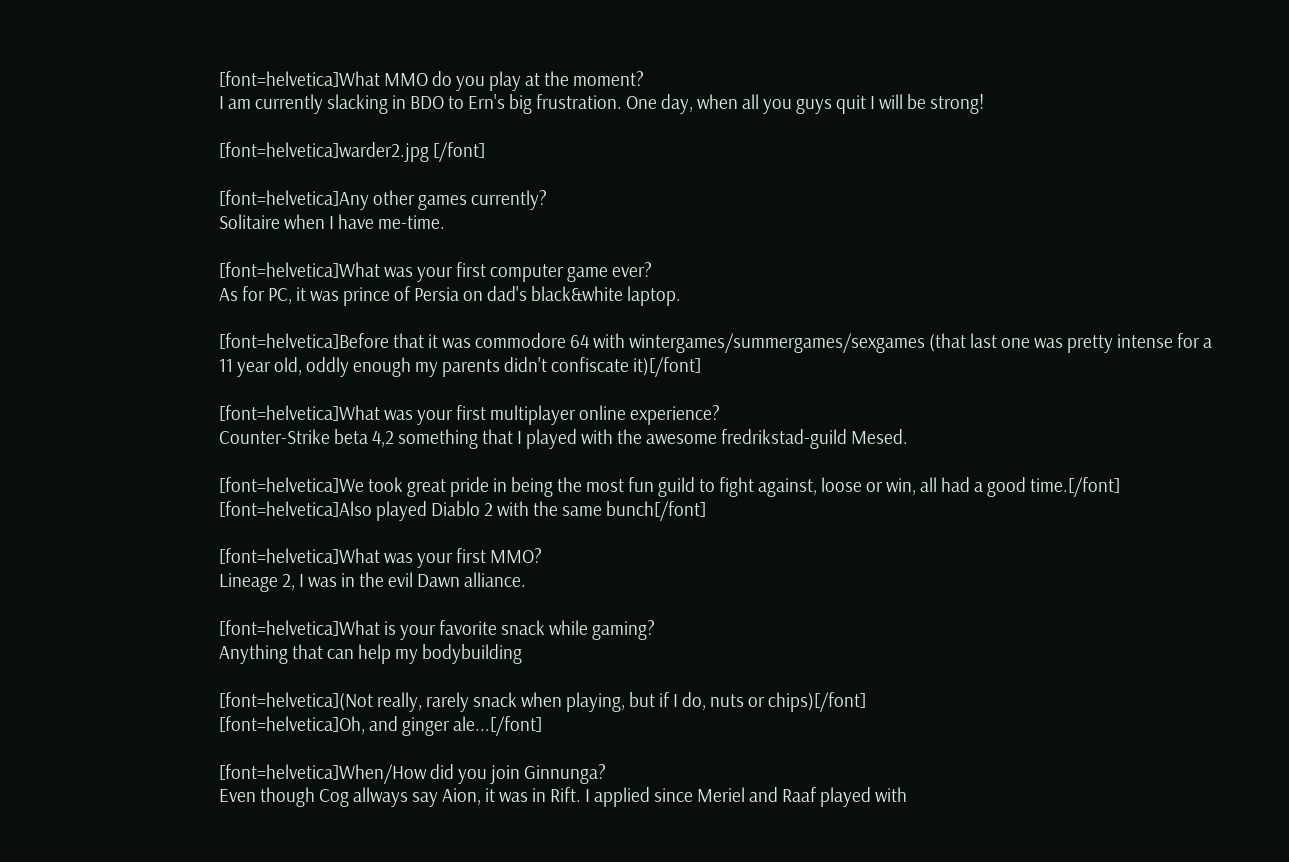[font=helvetica]What MMO do you play at the moment?
I am currently slacking in BDO to Ern's big frustration. One day, when all you guys quit I will be strong!

[font=helvetica]warder2.jpg [/font]

[font=helvetica]Any other games currently?
Solitaire when I have me-time.

[font=helvetica]What was your first computer game ever?
As for PC, it was prince of Persia on dad's black&white laptop.

[font=helvetica]Before that it was commodore 64 with wintergames/summergames/sexgames (that last one was pretty intense for a 11 year old, oddly enough my parents didn't confiscate it)[/font]

[font=helvetica]What was your first multiplayer online experience?
Counter-Strike beta 4,2 something that I played with the awesome fredrikstad-guild Mesed.

[font=helvetica]We took great pride in being the most fun guild to fight against, loose or win, all had a good time.[/font]
[font=helvetica]Also played Diablo 2 with the same bunch[/font]

[font=helvetica]What was your first MMO?
Lineage 2, I was in the evil Dawn alliance.

[font=helvetica]What is your favorite snack while gaming?
Anything that can help my bodybuilding

[font=helvetica](Not really, rarely snack when playing, but if I do, nuts or chips)[/font]
[font=helvetica]Oh, and ginger ale...[/font]

[font=helvetica]When/How did you join Ginnunga?
Even though Cog allways say Aion, it was in Rift. I applied since Meriel and Raaf played with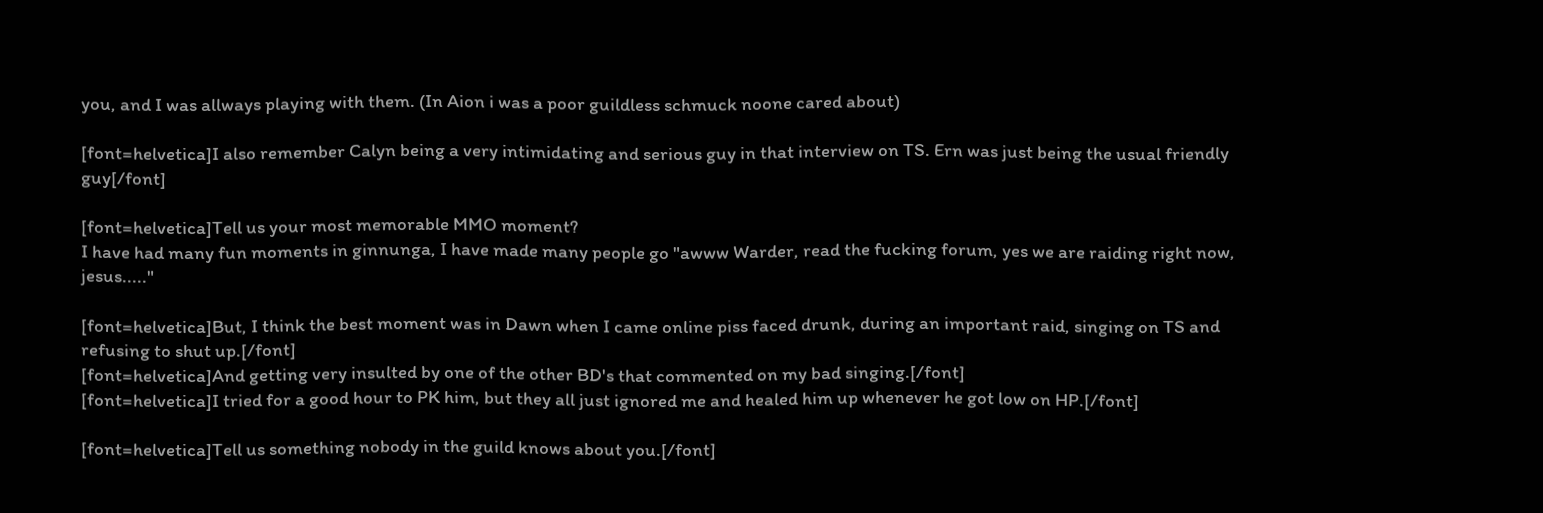you, and I was allways playing with them. (In Aion i was a poor guildless schmuck noone cared about)

[font=helvetica]I also remember Calyn being a very intimidating and serious guy in that interview on TS. Ern was just being the usual friendly guy[/font]

[font=helvetica]Tell us your most memorable MMO moment?
I have had many fun moments in ginnunga, I have made many people go "awww Warder, read the fucking forum, yes we are raiding right now, jesus....."

[font=helvetica]But, I think the best moment was in Dawn when I came online piss faced drunk, during an important raid, singing on TS and refusing to shut up.[/font]
[font=helvetica]And getting very insulted by one of the other BD's that commented on my bad singing.[/font]
[font=helvetica]I tried for a good hour to PK him, but they all just ignored me and healed him up whenever he got low on HP.[/font]

[font=helvetica]Tell us something nobody in the guild knows about you.[/font]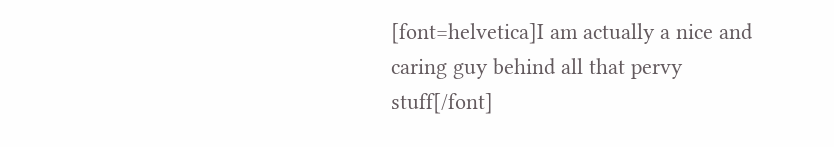[font=helvetica]I am actually a nice and caring guy behind all that pervy stuff[/font]